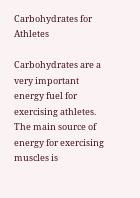Carbohydrates for Athletes

Carbohydrates are a very important energy fuel for exercising athletes. The main source of energy for exercising muscles is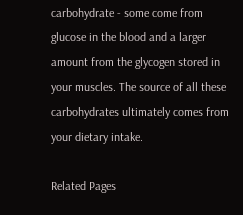carbohydrate - some come from glucose in the blood and a larger amount from the glycogen stored in your muscles. The source of all these carbohydrates ultimately comes from your dietary intake.

Related Pages